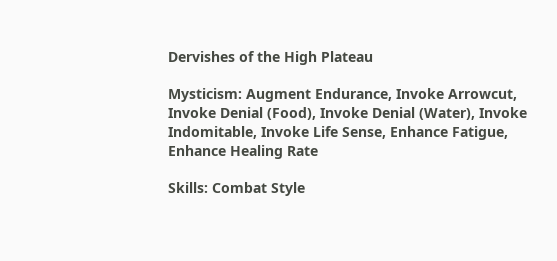Dervishes of the High Plateau

Mysticism: Augment Endurance, Invoke Arrowcut, Invoke Denial (Food), Invoke Denial (Water), Invoke Indomitable, Invoke Life Sense, Enhance Fatigue, Enhance Healing Rate

Skills: Combat Style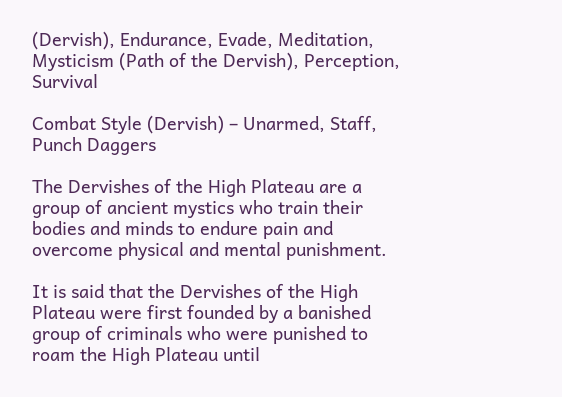(Dervish), Endurance, Evade, Meditation, Mysticism (Path of the Dervish), Perception, Survival

Combat Style (Dervish) – Unarmed, Staff, Punch Daggers

The Dervishes of the High Plateau are a group of ancient mystics who train their bodies and minds to endure pain and overcome physical and mental punishment.

It is said that the Dervishes of the High Plateau were first founded by a banished group of criminals who were punished to roam the High Plateau until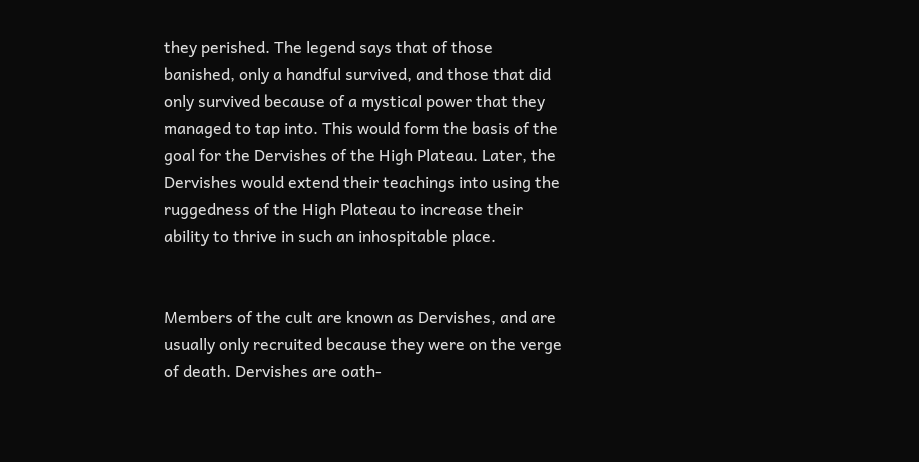they perished. The legend says that of those banished, only a handful survived, and those that did only survived because of a mystical power that they managed to tap into. This would form the basis of the goal for the Dervishes of the High Plateau. Later, the Dervishes would extend their teachings into using the ruggedness of the High Plateau to increase their ability to thrive in such an inhospitable place.


Members of the cult are known as Dervishes, and are usually only recruited because they were on the verge of death. Dervishes are oath-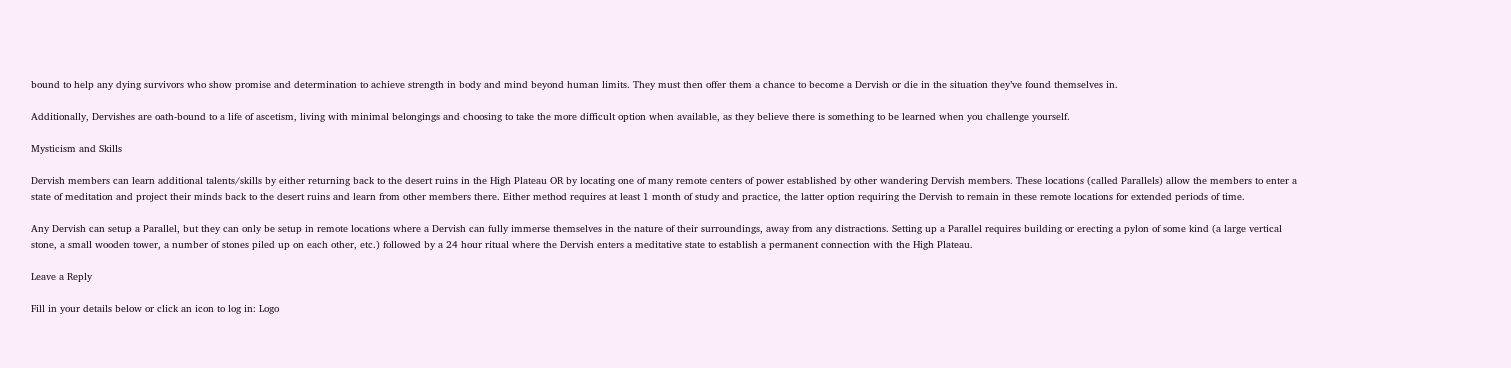bound to help any dying survivors who show promise and determination to achieve strength in body and mind beyond human limits. They must then offer them a chance to become a Dervish or die in the situation they’ve found themselves in.

Additionally, Dervishes are oath-bound to a life of ascetism, living with minimal belongings and choosing to take the more difficult option when available, as they believe there is something to be learned when you challenge yourself.

Mysticism and Skills

Dervish members can learn additional talents/skills by either returning back to the desert ruins in the High Plateau OR by locating one of many remote centers of power established by other wandering Dervish members. These locations (called Parallels) allow the members to enter a state of meditation and project their minds back to the desert ruins and learn from other members there. Either method requires at least 1 month of study and practice, the latter option requiring the Dervish to remain in these remote locations for extended periods of time.

Any Dervish can setup a Parallel, but they can only be setup in remote locations where a Dervish can fully immerse themselves in the nature of their surroundings, away from any distractions. Setting up a Parallel requires building or erecting a pylon of some kind (a large vertical stone, a small wooden tower, a number of stones piled up on each other, etc.) followed by a 24 hour ritual where the Dervish enters a meditative state to establish a permanent connection with the High Plateau.

Leave a Reply

Fill in your details below or click an icon to log in: Logo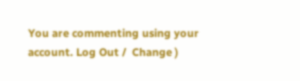You are commenting using your account. Log Out /  Change )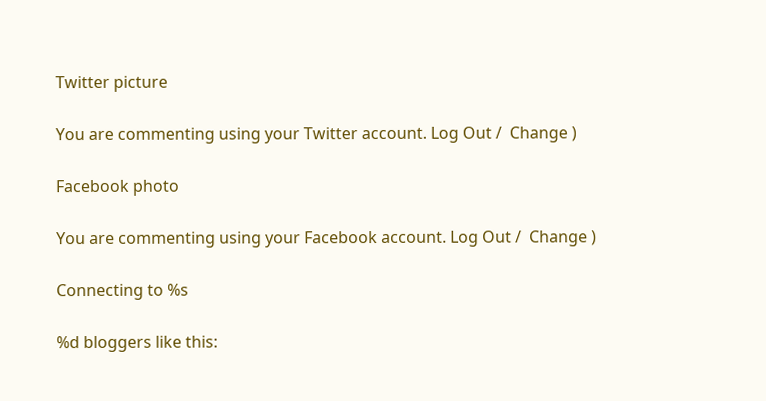Twitter picture

You are commenting using your Twitter account. Log Out /  Change )

Facebook photo

You are commenting using your Facebook account. Log Out /  Change )

Connecting to %s

%d bloggers like this: